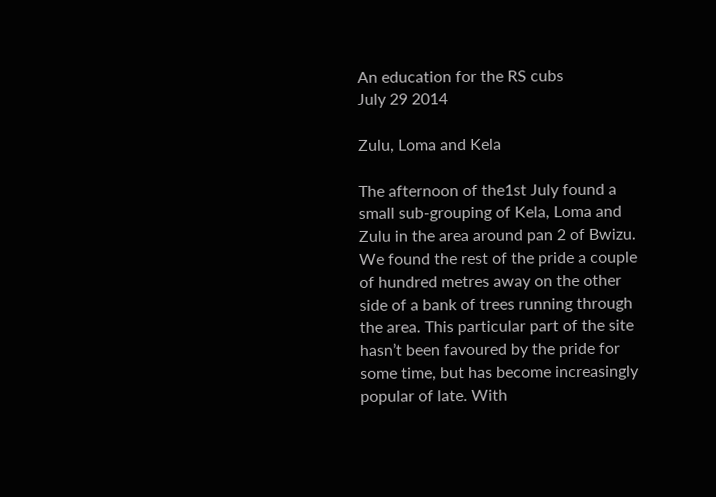An education for the RS cubs
July 29 2014

Zulu, Loma and Kela

The afternoon of the1st July found a small sub-grouping of Kela, Loma and Zulu in the area around pan 2 of Bwizu. We found the rest of the pride a couple of hundred metres away on the other side of a bank of trees running through the area. This particular part of the site hasn’t been favoured by the pride for some time, but has become increasingly popular of late. With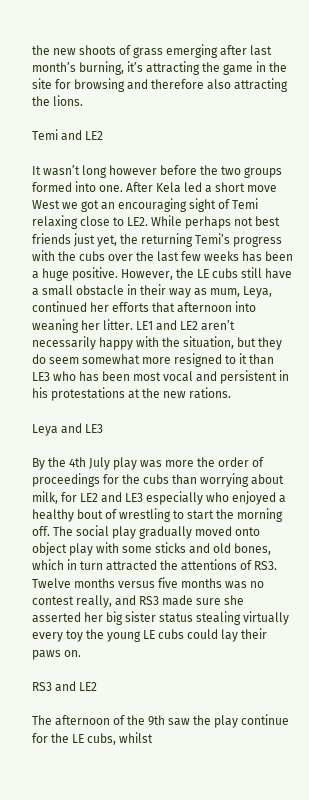the new shoots of grass emerging after last month’s burning, it’s attracting the game in the site for browsing and therefore also attracting the lions.

Temi and LE2

It wasn’t long however before the two groups formed into one. After Kela led a short move West we got an encouraging sight of Temi relaxing close to LE2. While perhaps not best friends just yet, the returning Temi’s progress with the cubs over the last few weeks has been a huge positive. However, the LE cubs still have a small obstacle in their way as mum, Leya, continued her efforts that afternoon into weaning her litter. LE1 and LE2 aren’t necessarily happy with the situation, but they do seem somewhat more resigned to it than LE3 who has been most vocal and persistent in his protestations at the new rations.

Leya and LE3

By the 4th July play was more the order of proceedings for the cubs than worrying about milk, for LE2 and LE3 especially who enjoyed a healthy bout of wrestling to start the morning off. The social play gradually moved onto object play with some sticks and old bones, which in turn attracted the attentions of RS3. Twelve months versus five months was no contest really, and RS3 made sure she asserted her big sister status stealing virtually every toy the young LE cubs could lay their paws on.

RS3 and LE2

The afternoon of the 9th saw the play continue for the LE cubs, whilst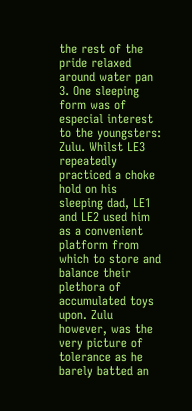the rest of the pride relaxed around water pan 3. One sleeping form was of especial interest to the youngsters: Zulu. Whilst LE3 repeatedly practiced a choke hold on his sleeping dad, LE1 and LE2 used him as a convenient platform from which to store and balance their plethora of accumulated toys upon. Zulu however, was the very picture of tolerance as he barely batted an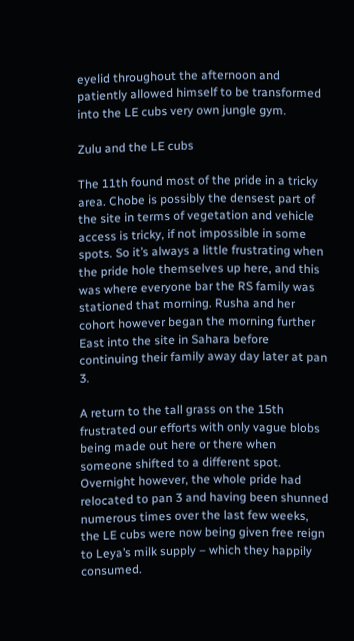eyelid throughout the afternoon and patiently allowed himself to be transformed into the LE cubs very own jungle gym.

Zulu and the LE cubs

The 11th found most of the pride in a tricky area. Chobe is possibly the densest part of the site in terms of vegetation and vehicle access is tricky, if not impossible in some spots. So it’s always a little frustrating when the pride hole themselves up here, and this was where everyone bar the RS family was stationed that morning. Rusha and her cohort however began the morning further East into the site in Sahara before continuing their family away day later at pan 3.

A return to the tall grass on the 15th frustrated our efforts with only vague blobs being made out here or there when someone shifted to a different spot. Overnight however, the whole pride had relocated to pan 3 and having been shunned numerous times over the last few weeks, the LE cubs were now being given free reign to Leya’s milk supply – which they happily consumed.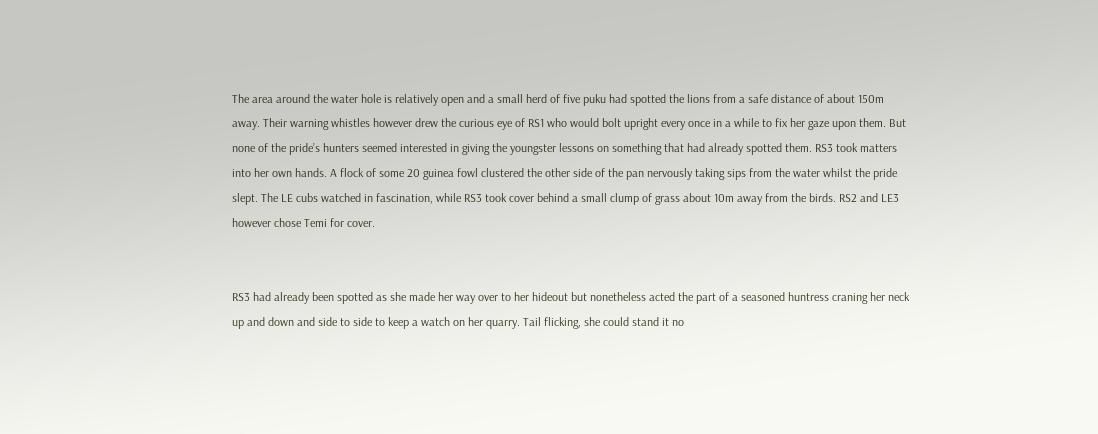The area around the water hole is relatively open and a small herd of five puku had spotted the lions from a safe distance of about 150m away. Their warning whistles however drew the curious eye of RS1 who would bolt upright every once in a while to fix her gaze upon them. But none of the pride’s hunters seemed interested in giving the youngster lessons on something that had already spotted them. RS3 took matters into her own hands. A flock of some 20 guinea fowl clustered the other side of the pan nervously taking sips from the water whilst the pride slept. The LE cubs watched in fascination, while RS3 took cover behind a small clump of grass about 10m away from the birds. RS2 and LE3 however chose Temi for cover.


RS3 had already been spotted as she made her way over to her hideout but nonetheless acted the part of a seasoned huntress craning her neck up and down and side to side to keep a watch on her quarry. Tail flicking, she could stand it no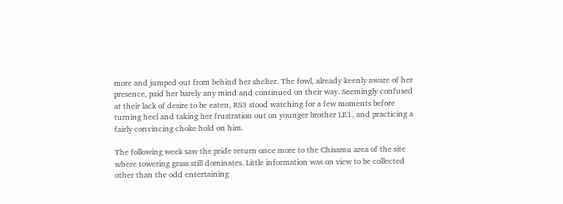more and jumped out from behind her shelter. The fowl, already keenly aware of her presence, paid her barely any mind and continued on their way. Seemingly confused at their lack of desire to be eaten, RS3 stood watching for a few moments before turning heel and taking her frustration out on younger brother LE1, and practicing a fairly convincing choke hold on him.

The following week saw the pride return once more to the Chisamu area of the site where towering grass still dominates. Little information was on view to be collected other than the odd entertaining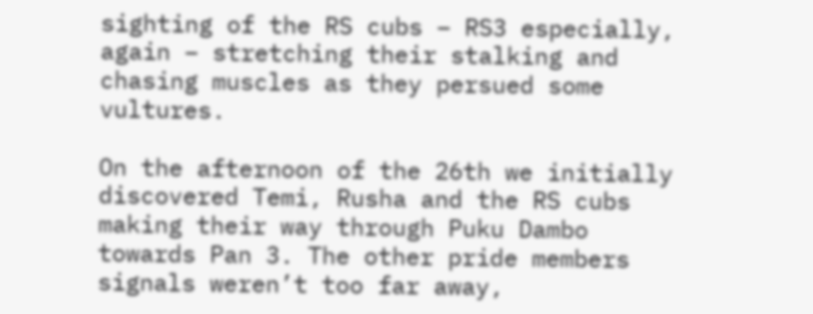sighting of the RS cubs – RS3 especially, again – stretching their stalking and chasing muscles as they persued some vultures.

On the afternoon of the 26th we initially discovered Temi, Rusha and the RS cubs making their way through Puku Dambo towards Pan 3. The other pride members signals weren’t too far away,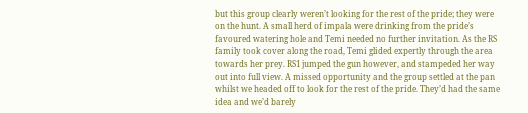but this group clearly weren’t looking for the rest of the pride; they were on the hunt. A small herd of impala were drinking from the pride’s favoured watering hole and Temi needed no further invitation. As the RS family took cover along the road, Temi glided expertly through the area towards her prey. RS1 jumped the gun however, and stampeded her way out into full view. A missed opportunity and the group settled at the pan whilst we headed off to look for the rest of the pride. They’d had the same idea and we’d barely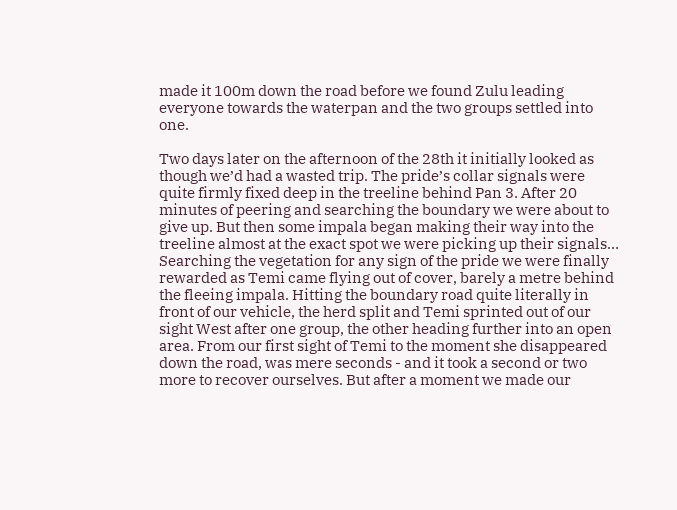made it 100m down the road before we found Zulu leading everyone towards the waterpan and the two groups settled into one.

Two days later on the afternoon of the 28th it initially looked as though we’d had a wasted trip. The pride’s collar signals were quite firmly fixed deep in the treeline behind Pan 3. After 20 minutes of peering and searching the boundary we were about to give up. But then some impala began making their way into the treeline almost at the exact spot we were picking up their signals… Searching the vegetation for any sign of the pride we were finally rewarded as Temi came flying out of cover, barely a metre behind the fleeing impala. Hitting the boundary road quite literally in front of our vehicle, the herd split and Temi sprinted out of our sight West after one group, the other heading further into an open area. From our first sight of Temi to the moment she disappeared down the road, was mere seconds - and it took a second or two more to recover ourselves. But after a moment we made our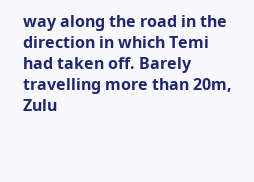way along the road in the direction in which Temi had taken off. Barely travelling more than 20m, Zulu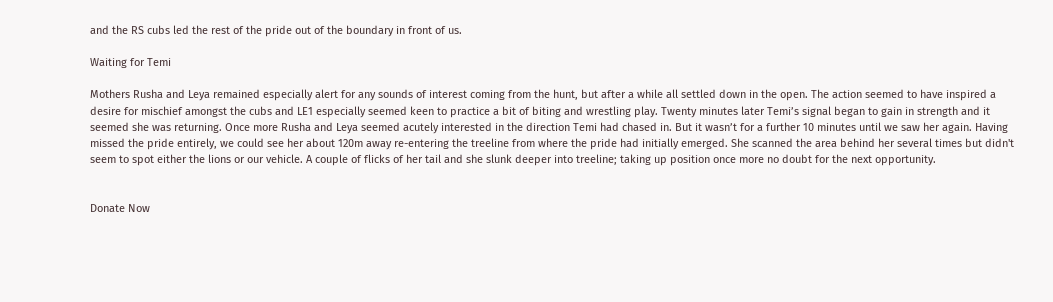and the RS cubs led the rest of the pride out of the boundary in front of us.

Waiting for Temi

Mothers Rusha and Leya remained especially alert for any sounds of interest coming from the hunt, but after a while all settled down in the open. The action seemed to have inspired a desire for mischief amongst the cubs and LE1 especially seemed keen to practice a bit of biting and wrestling play. Twenty minutes later Temi’s signal began to gain in strength and it seemed she was returning. Once more Rusha and Leya seemed acutely interested in the direction Temi had chased in. But it wasn’t for a further 10 minutes until we saw her again. Having missed the pride entirely, we could see her about 120m away re-entering the treeline from where the pride had initially emerged. She scanned the area behind her several times but didn't seem to spot either the lions or our vehicle. A couple of flicks of her tail and she slunk deeper into treeline; taking up position once more no doubt for the next opportunity.


Donate Now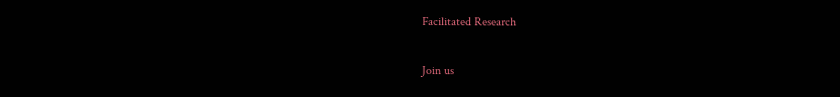Facilitated Research

Join us